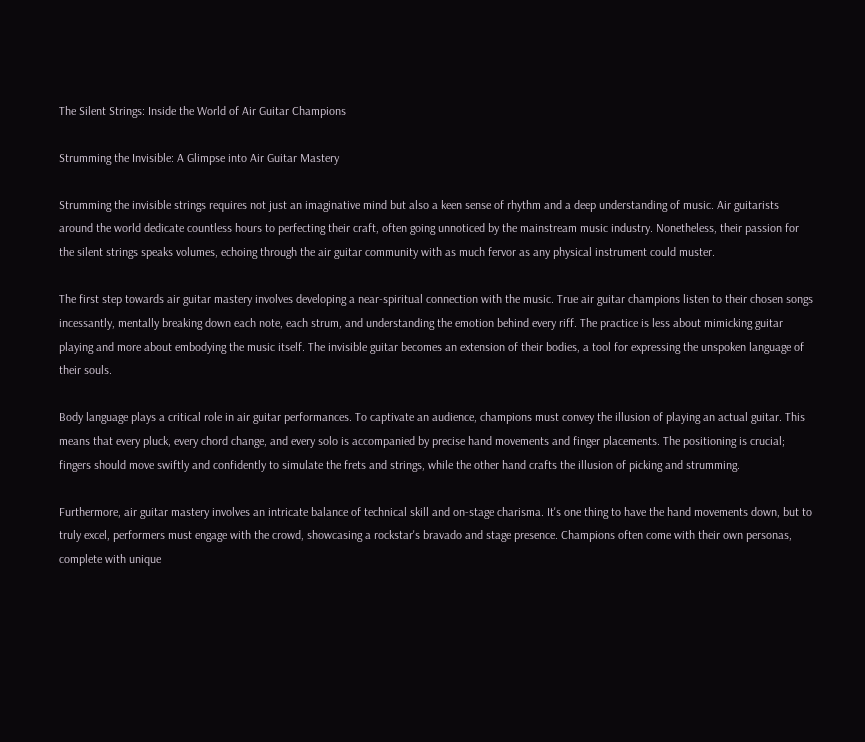The Silent Strings: Inside the World of Air Guitar Champions

Strumming the Invisible: A Glimpse into Air Guitar Mastery

Strumming the invisible strings requires not just an imaginative mind but also a keen sense of rhythm and a deep understanding of music. Air guitarists around the world dedicate countless hours to perfecting their craft, often going unnoticed by the mainstream music industry. Nonetheless, their passion for the silent strings speaks volumes, echoing through the air guitar community with as much fervor as any physical instrument could muster.

The first step towards air guitar mastery involves developing a near-spiritual connection with the music. True air guitar champions listen to their chosen songs incessantly, mentally breaking down each note, each strum, and understanding the emotion behind every riff. The practice is less about mimicking guitar playing and more about embodying the music itself. The invisible guitar becomes an extension of their bodies, a tool for expressing the unspoken language of their souls.

Body language plays a critical role in air guitar performances. To captivate an audience, champions must convey the illusion of playing an actual guitar. This means that every pluck, every chord change, and every solo is accompanied by precise hand movements and finger placements. The positioning is crucial; fingers should move swiftly and confidently to simulate the frets and strings, while the other hand crafts the illusion of picking and strumming.

Furthermore, air guitar mastery involves an intricate balance of technical skill and on-stage charisma. It's one thing to have the hand movements down, but to truly excel, performers must engage with the crowd, showcasing a rockstar's bravado and stage presence. Champions often come with their own personas, complete with unique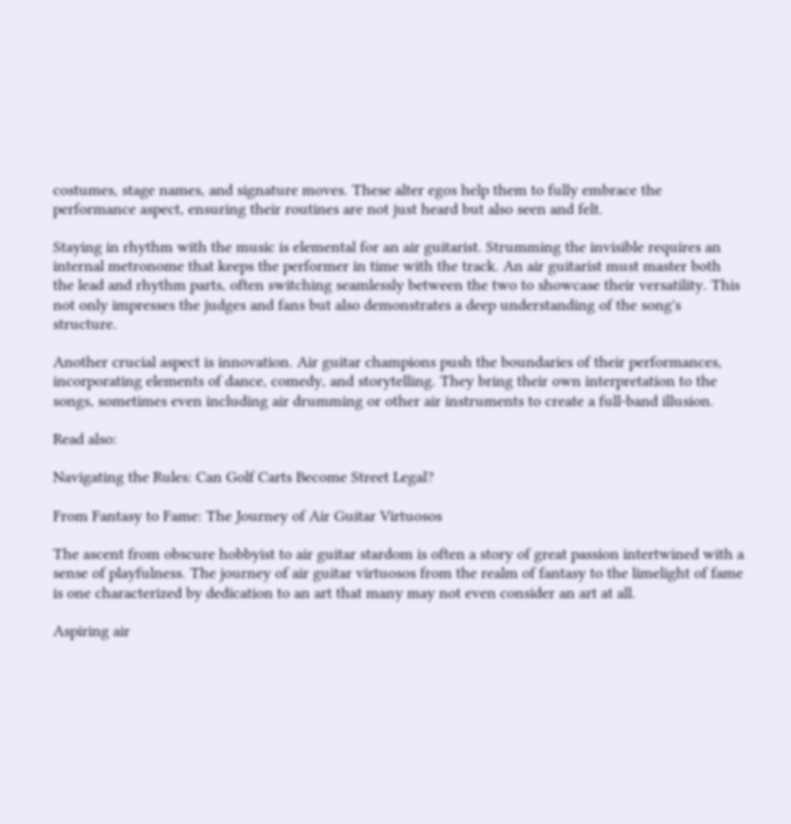costumes, stage names, and signature moves. These alter egos help them to fully embrace the performance aspect, ensuring their routines are not just heard but also seen and felt.

Staying in rhythm with the music is elemental for an air guitarist. Strumming the invisible requires an internal metronome that keeps the performer in time with the track. An air guitarist must master both the lead and rhythm parts, often switching seamlessly between the two to showcase their versatility. This not only impresses the judges and fans but also demonstrates a deep understanding of the song's structure.

Another crucial aspect is innovation. Air guitar champions push the boundaries of their performances, incorporating elements of dance, comedy, and storytelling. They bring their own interpretation to the songs, sometimes even including air drumming or other air instruments to create a full-band illusion.

Read also:

Navigating the Rules: Can Golf Carts Become Street Legal?

From Fantasy to Fame: The Journey of Air Guitar Virtuosos

The ascent from obscure hobbyist to air guitar stardom is often a story of great passion intertwined with a sense of playfulness. The journey of air guitar virtuosos from the realm of fantasy to the limelight of fame is one characterized by dedication to an art that many may not even consider an art at all.

Aspiring air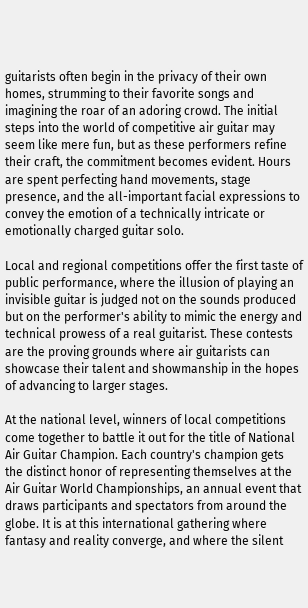guitarists often begin in the privacy of their own homes, strumming to their favorite songs and imagining the roar of an adoring crowd. The initial steps into the world of competitive air guitar may seem like mere fun, but as these performers refine their craft, the commitment becomes evident. Hours are spent perfecting hand movements, stage presence, and the all-important facial expressions to convey the emotion of a technically intricate or emotionally charged guitar solo.

Local and regional competitions offer the first taste of public performance, where the illusion of playing an invisible guitar is judged not on the sounds produced but on the performer's ability to mimic the energy and technical prowess of a real guitarist. These contests are the proving grounds where air guitarists can showcase their talent and showmanship in the hopes of advancing to larger stages.

At the national level, winners of local competitions come together to battle it out for the title of National Air Guitar Champion. Each country's champion gets the distinct honor of representing themselves at the Air Guitar World Championships, an annual event that draws participants and spectators from around the globe. It is at this international gathering where fantasy and reality converge, and where the silent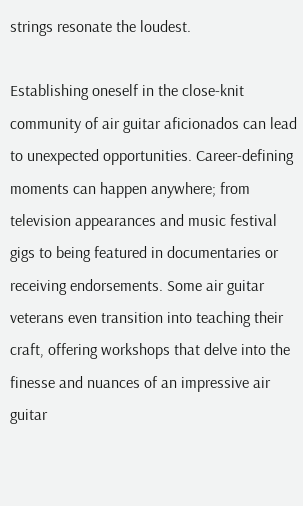strings resonate the loudest.

Establishing oneself in the close-knit community of air guitar aficionados can lead to unexpected opportunities. Career-defining moments can happen anywhere; from television appearances and music festival gigs to being featured in documentaries or receiving endorsements. Some air guitar veterans even transition into teaching their craft, offering workshops that delve into the finesse and nuances of an impressive air guitar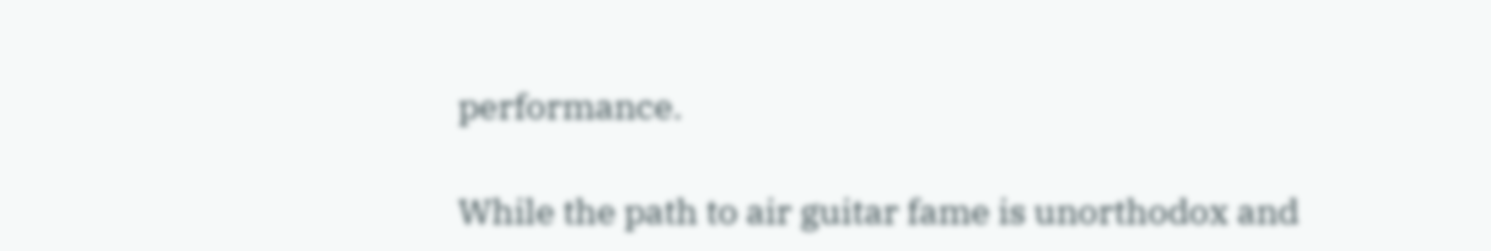performance.

While the path to air guitar fame is unorthodox and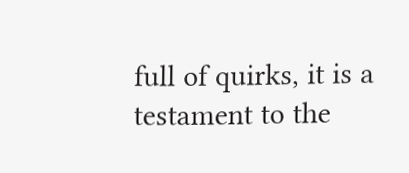full of quirks, it is a testament to the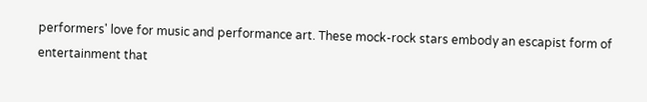performers' love for music and performance art. These mock-rock stars embody an escapist form of entertainment that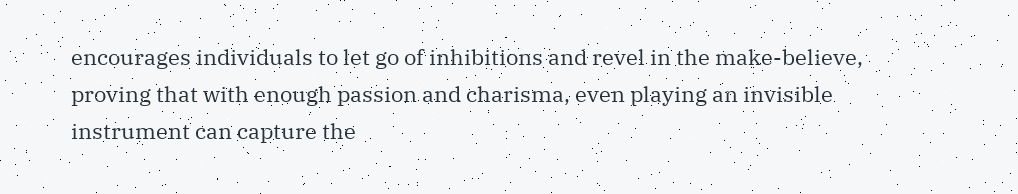encourages individuals to let go of inhibitions and revel in the make-believe, proving that with enough passion and charisma, even playing an invisible instrument can capture the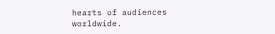hearts of audiences worldwide.